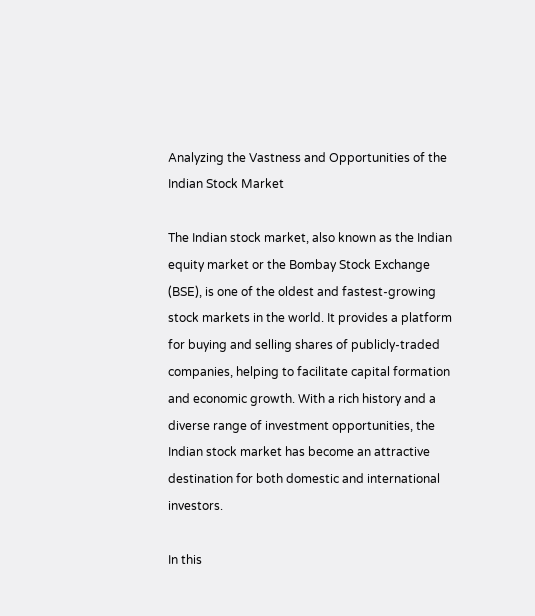Analyzing the Vastness and Opportunities of the Indian Stock Market

The Indian stock market, also known as the Indian equity market or the Bombay Stock Exchange (BSE), is one of the oldest and fastest-growing stock markets in the world. It provides a platform for buying and selling shares of publicly-traded companies, helping to facilitate capital formation and economic growth. With a rich history and a diverse range of investment opportunities, the Indian stock market has become an attractive destination for both domestic and international investors.

In this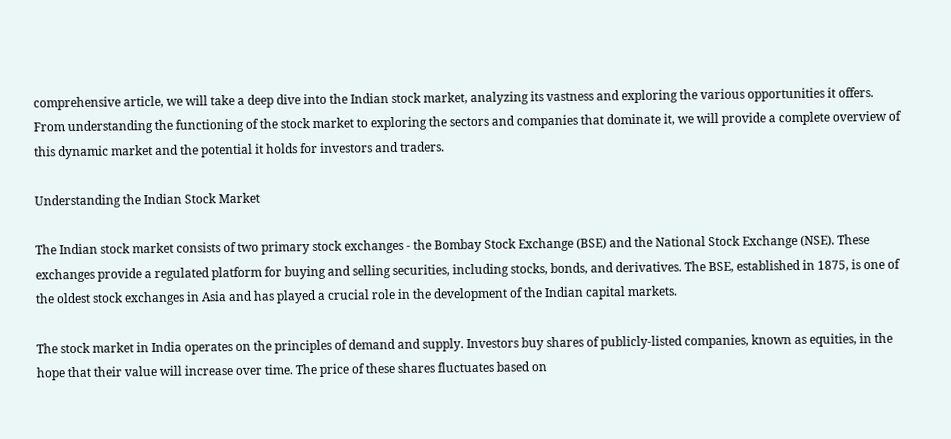comprehensive article, we will take a deep dive into the Indian stock market, analyzing its vastness and exploring the various opportunities it offers. From understanding the functioning of the stock market to exploring the sectors and companies that dominate it, we will provide a complete overview of this dynamic market and the potential it holds for investors and traders.

Understanding the Indian Stock Market

The Indian stock market consists of two primary stock exchanges - the Bombay Stock Exchange (BSE) and the National Stock Exchange (NSE). These exchanges provide a regulated platform for buying and selling securities, including stocks, bonds, and derivatives. The BSE, established in 1875, is one of the oldest stock exchanges in Asia and has played a crucial role in the development of the Indian capital markets.

The stock market in India operates on the principles of demand and supply. Investors buy shares of publicly-listed companies, known as equities, in the hope that their value will increase over time. The price of these shares fluctuates based on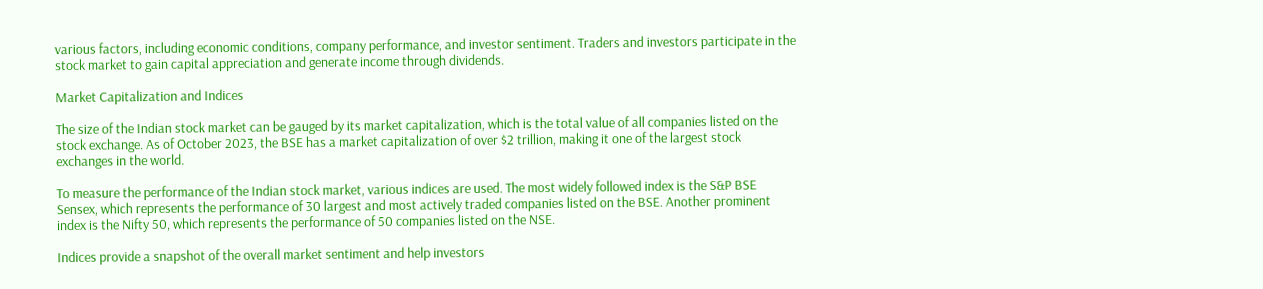various factors, including economic conditions, company performance, and investor sentiment. Traders and investors participate in the stock market to gain capital appreciation and generate income through dividends.

Market Capitalization and Indices

The size of the Indian stock market can be gauged by its market capitalization, which is the total value of all companies listed on the stock exchange. As of October 2023, the BSE has a market capitalization of over $2 trillion, making it one of the largest stock exchanges in the world.

To measure the performance of the Indian stock market, various indices are used. The most widely followed index is the S&P BSE Sensex, which represents the performance of 30 largest and most actively traded companies listed on the BSE. Another prominent index is the Nifty 50, which represents the performance of 50 companies listed on the NSE.

Indices provide a snapshot of the overall market sentiment and help investors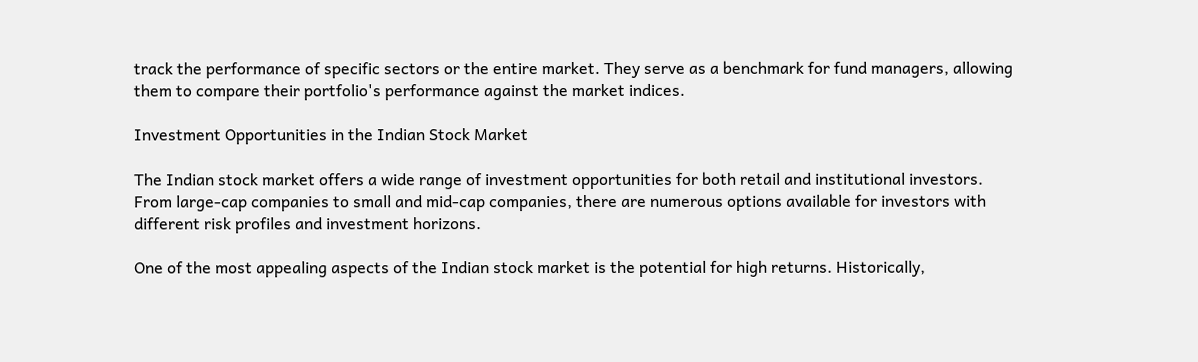track the performance of specific sectors or the entire market. They serve as a benchmark for fund managers, allowing them to compare their portfolio's performance against the market indices.

Investment Opportunities in the Indian Stock Market

The Indian stock market offers a wide range of investment opportunities for both retail and institutional investors. From large-cap companies to small and mid-cap companies, there are numerous options available for investors with different risk profiles and investment horizons.

One of the most appealing aspects of the Indian stock market is the potential for high returns. Historically,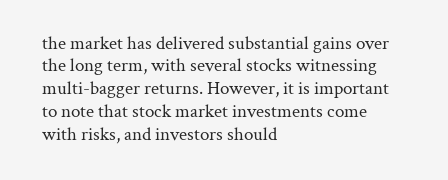the market has delivered substantial gains over the long term, with several stocks witnessing multi-bagger returns. However, it is important to note that stock market investments come with risks, and investors should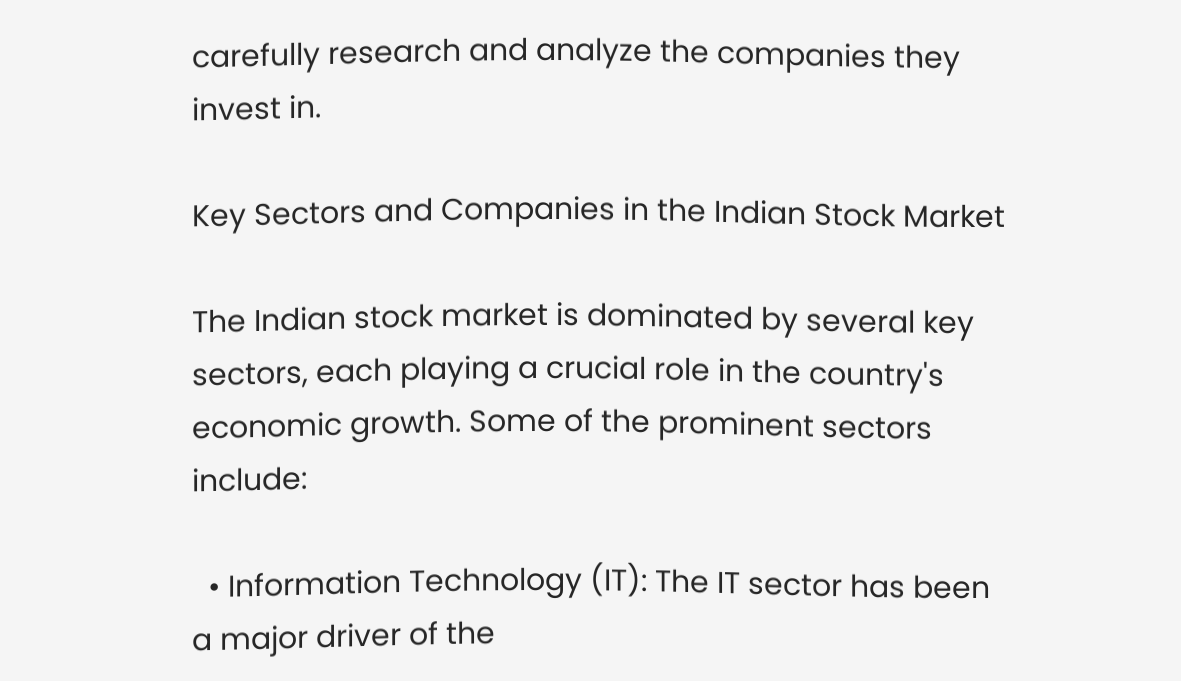carefully research and analyze the companies they invest in.

Key Sectors and Companies in the Indian Stock Market

The Indian stock market is dominated by several key sectors, each playing a crucial role in the country's economic growth. Some of the prominent sectors include:

  • Information Technology (IT): The IT sector has been a major driver of the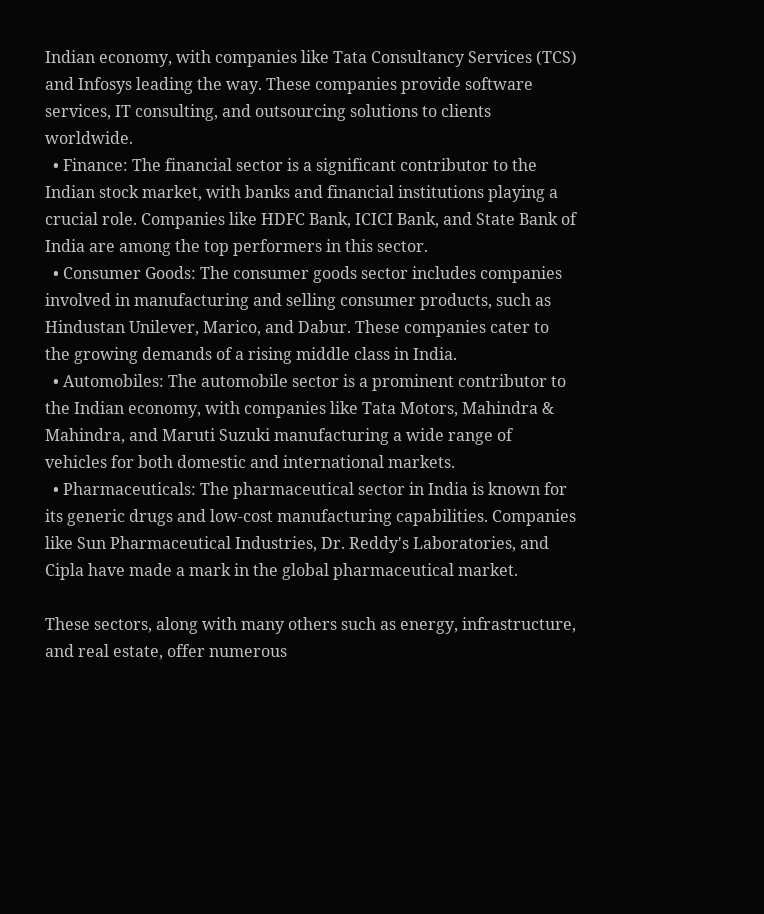Indian economy, with companies like Tata Consultancy Services (TCS) and Infosys leading the way. These companies provide software services, IT consulting, and outsourcing solutions to clients worldwide.
  • Finance: The financial sector is a significant contributor to the Indian stock market, with banks and financial institutions playing a crucial role. Companies like HDFC Bank, ICICI Bank, and State Bank of India are among the top performers in this sector.
  • Consumer Goods: The consumer goods sector includes companies involved in manufacturing and selling consumer products, such as Hindustan Unilever, Marico, and Dabur. These companies cater to the growing demands of a rising middle class in India.
  • Automobiles: The automobile sector is a prominent contributor to the Indian economy, with companies like Tata Motors, Mahindra & Mahindra, and Maruti Suzuki manufacturing a wide range of vehicles for both domestic and international markets.
  • Pharmaceuticals: The pharmaceutical sector in India is known for its generic drugs and low-cost manufacturing capabilities. Companies like Sun Pharmaceutical Industries, Dr. Reddy's Laboratories, and Cipla have made a mark in the global pharmaceutical market.

These sectors, along with many others such as energy, infrastructure, and real estate, offer numerous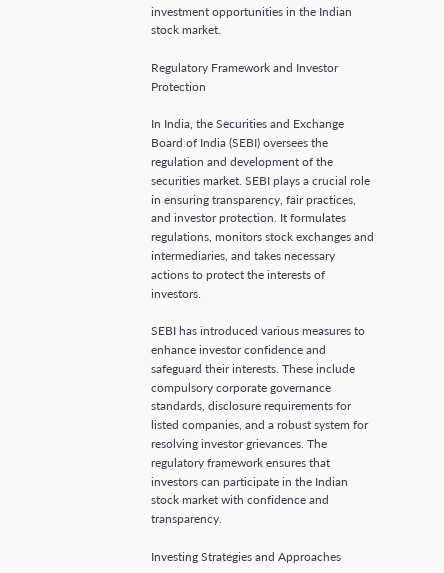investment opportunities in the Indian stock market.

Regulatory Framework and Investor Protection

In India, the Securities and Exchange Board of India (SEBI) oversees the regulation and development of the securities market. SEBI plays a crucial role in ensuring transparency, fair practices, and investor protection. It formulates regulations, monitors stock exchanges and intermediaries, and takes necessary actions to protect the interests of investors.

SEBI has introduced various measures to enhance investor confidence and safeguard their interests. These include compulsory corporate governance standards, disclosure requirements for listed companies, and a robust system for resolving investor grievances. The regulatory framework ensures that investors can participate in the Indian stock market with confidence and transparency.

Investing Strategies and Approaches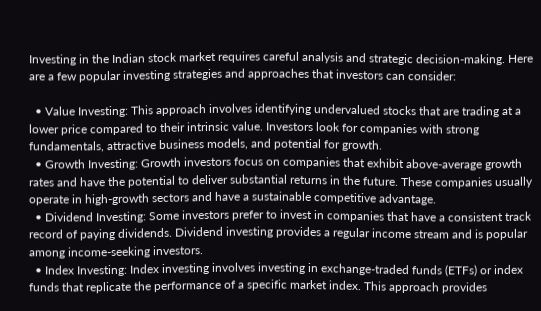Investing in the Indian stock market requires careful analysis and strategic decision-making. Here are a few popular investing strategies and approaches that investors can consider:

  • Value Investing: This approach involves identifying undervalued stocks that are trading at a lower price compared to their intrinsic value. Investors look for companies with strong fundamentals, attractive business models, and potential for growth.
  • Growth Investing: Growth investors focus on companies that exhibit above-average growth rates and have the potential to deliver substantial returns in the future. These companies usually operate in high-growth sectors and have a sustainable competitive advantage.
  • Dividend Investing: Some investors prefer to invest in companies that have a consistent track record of paying dividends. Dividend investing provides a regular income stream and is popular among income-seeking investors.
  • Index Investing: Index investing involves investing in exchange-traded funds (ETFs) or index funds that replicate the performance of a specific market index. This approach provides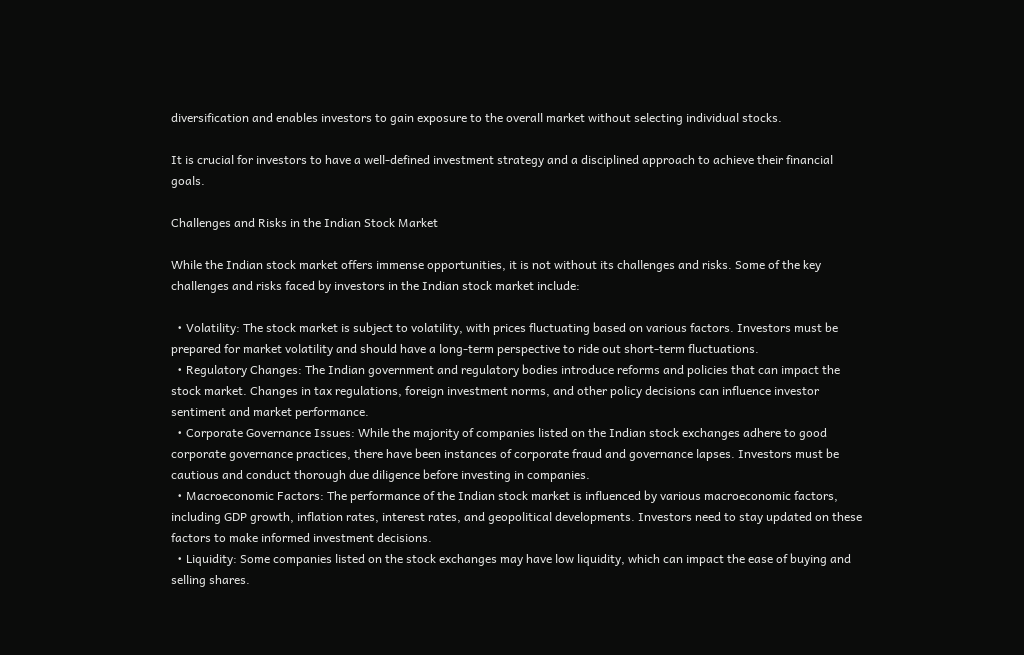diversification and enables investors to gain exposure to the overall market without selecting individual stocks.

It is crucial for investors to have a well-defined investment strategy and a disciplined approach to achieve their financial goals.

Challenges and Risks in the Indian Stock Market

While the Indian stock market offers immense opportunities, it is not without its challenges and risks. Some of the key challenges and risks faced by investors in the Indian stock market include:

  • Volatility: The stock market is subject to volatility, with prices fluctuating based on various factors. Investors must be prepared for market volatility and should have a long-term perspective to ride out short-term fluctuations.
  • Regulatory Changes: The Indian government and regulatory bodies introduce reforms and policies that can impact the stock market. Changes in tax regulations, foreign investment norms, and other policy decisions can influence investor sentiment and market performance.
  • Corporate Governance Issues: While the majority of companies listed on the Indian stock exchanges adhere to good corporate governance practices, there have been instances of corporate fraud and governance lapses. Investors must be cautious and conduct thorough due diligence before investing in companies.
  • Macroeconomic Factors: The performance of the Indian stock market is influenced by various macroeconomic factors, including GDP growth, inflation rates, interest rates, and geopolitical developments. Investors need to stay updated on these factors to make informed investment decisions.
  • Liquidity: Some companies listed on the stock exchanges may have low liquidity, which can impact the ease of buying and selling shares.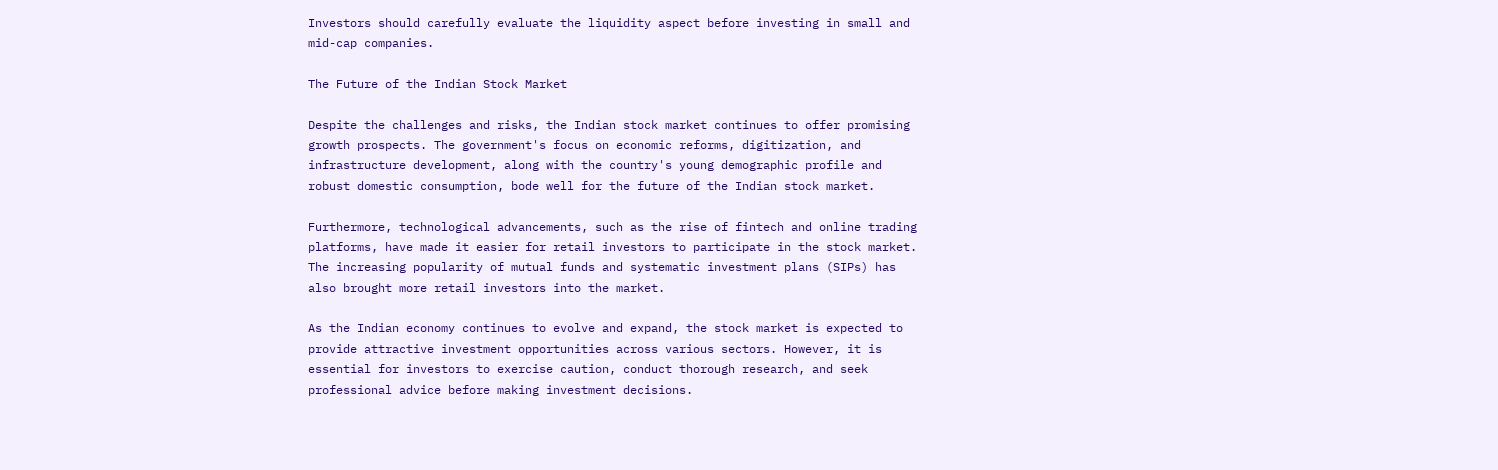Investors should carefully evaluate the liquidity aspect before investing in small and mid-cap companies.

The Future of the Indian Stock Market

Despite the challenges and risks, the Indian stock market continues to offer promising growth prospects. The government's focus on economic reforms, digitization, and infrastructure development, along with the country's young demographic profile and robust domestic consumption, bode well for the future of the Indian stock market.

Furthermore, technological advancements, such as the rise of fintech and online trading platforms, have made it easier for retail investors to participate in the stock market. The increasing popularity of mutual funds and systematic investment plans (SIPs) has also brought more retail investors into the market.

As the Indian economy continues to evolve and expand, the stock market is expected to provide attractive investment opportunities across various sectors. However, it is essential for investors to exercise caution, conduct thorough research, and seek professional advice before making investment decisions.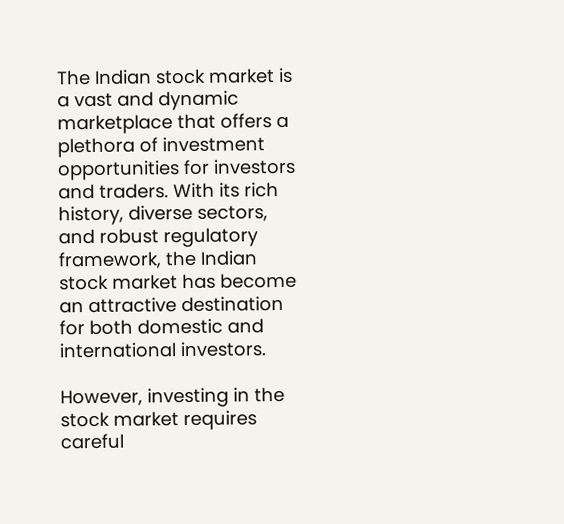The Indian stock market is a vast and dynamic marketplace that offers a plethora of investment opportunities for investors and traders. With its rich history, diverse sectors, and robust regulatory framework, the Indian stock market has become an attractive destination for both domestic and international investors.

However, investing in the stock market requires careful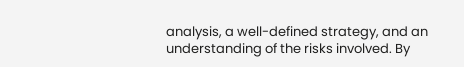analysis, a well-defined strategy, and an understanding of the risks involved. By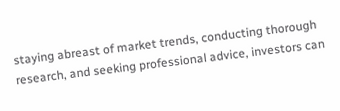staying abreast of market trends, conducting thorough research, and seeking professional advice, investors can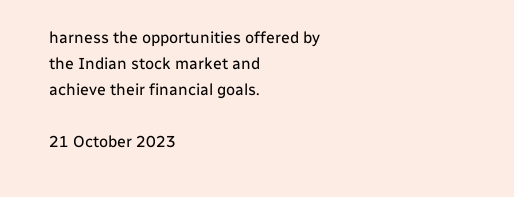harness the opportunities offered by the Indian stock market and achieve their financial goals.

21 October 2023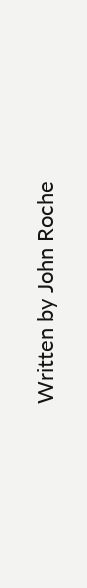Written by John Roche